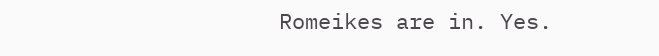Romeikes are in. Yes.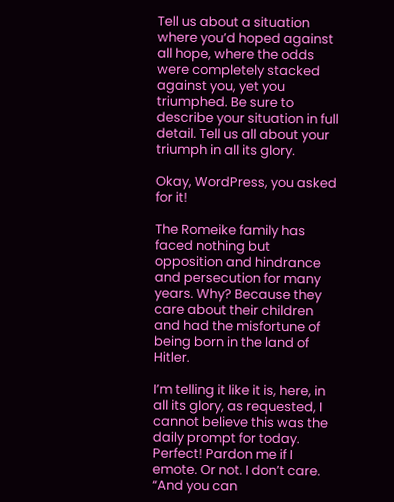Tell us about a situation where you’d hoped against all hope, where the odds were completely stacked against you, yet you triumphed. Be sure to describe your situation in full detail. Tell us all about your triumph in all its glory.

Okay, WordPress, you asked for it!

The Romeike family has faced nothing but opposition and hindrance and persecution for many years. Why? Because they care about their children and had the misfortune of being born in the land of Hitler.

I’m telling it like it is, here, in all its glory, as requested, I cannot believe this was the daily prompt for today. Perfect! Pardon me if I emote. Or not. I don’t care. “And you can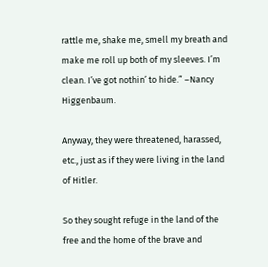rattle me, shake me, smell my breath and make me roll up both of my sleeves. I’m clean. I’ve got nothin’ to hide.” –Nancy Higgenbaum.

Anyway, they were threatened, harassed, etc., just as if they were living in the land of Hitler.

So they sought refuge in the land of the free and the home of the brave and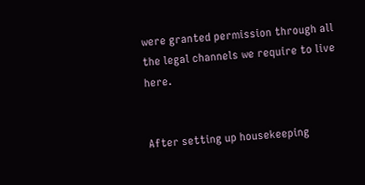were granted permission through all the legal channels we require to live here.


After setting up housekeeping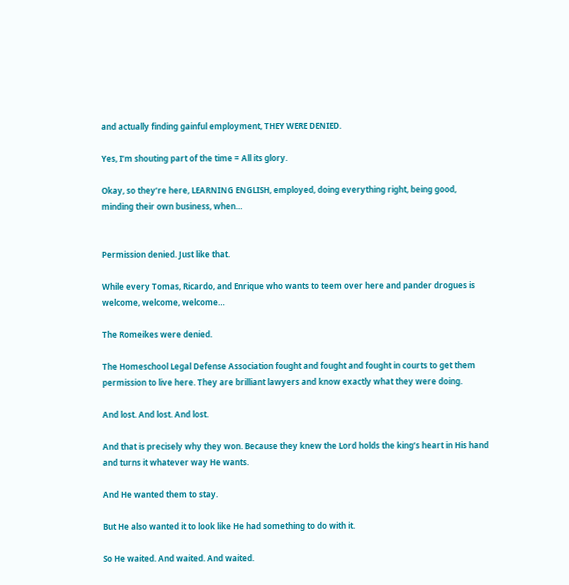and actually finding gainful employment, THEY WERE DENIED.

Yes, I’m shouting part of the time = All its glory.

Okay, so they’re here, LEARNING ENGLISH, employed, doing everything right, being good, minding their own business, when…


Permission denied. Just like that.

While every Tomas, Ricardo, and Enrique who wants to teem over here and pander drogues is welcome, welcome, welcome…

The Romeikes were denied.

The Homeschool Legal Defense Association fought and fought and fought in courts to get them permission to live here. They are brilliant lawyers and know exactly what they were doing.

And lost. And lost. And lost.

And that is precisely why they won. Because they knew the Lord holds the king’s heart in His hand and turns it whatever way He wants.

And He wanted them to stay.

But He also wanted it to look like He had something to do with it.

So He waited. And waited. And waited.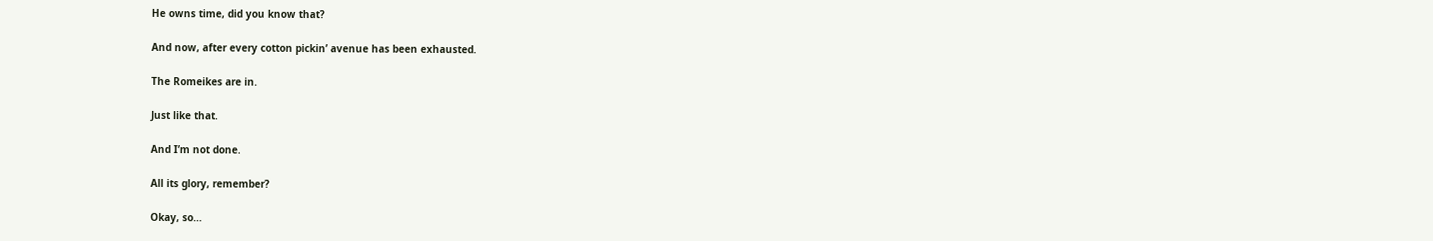He owns time, did you know that?

And now, after every cotton pickin’ avenue has been exhausted.

The Romeikes are in.

Just like that.

And I’m not done.

All its glory, remember?

Okay, so…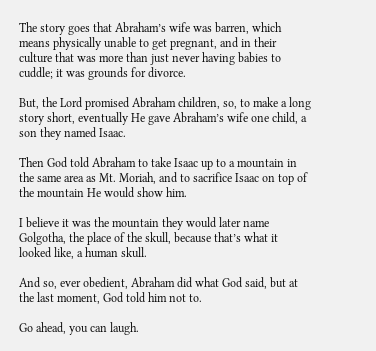The story goes that Abraham’s wife was barren, which means physically unable to get pregnant, and in their culture that was more than just never having babies to cuddle; it was grounds for divorce.

But, the Lord promised Abraham children, so, to make a long story short, eventually He gave Abraham’s wife one child, a son they named Isaac.

Then God told Abraham to take Isaac up to a mountain in the same area as Mt. Moriah, and to sacrifice Isaac on top of the mountain He would show him.

I believe it was the mountain they would later name Golgotha, the place of the skull, because that’s what it looked like, a human skull.

And so, ever obedient, Abraham did what God said, but at the last moment, God told him not to.

Go ahead, you can laugh.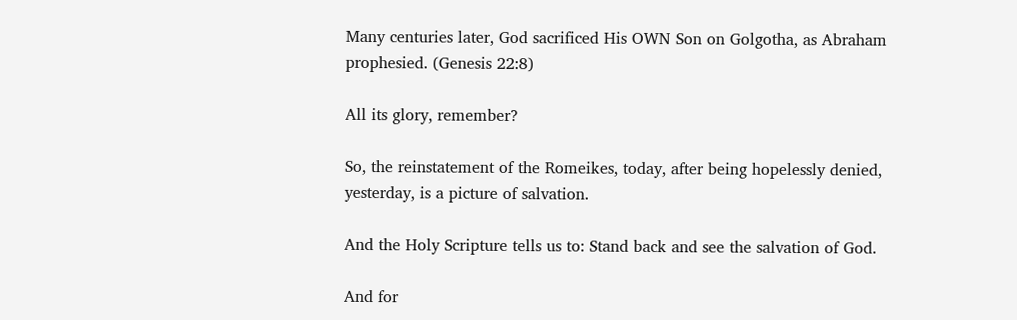Many centuries later, God sacrificed His OWN Son on Golgotha, as Abraham prophesied. (Genesis 22:8)

All its glory, remember?

So, the reinstatement of the Romeikes, today, after being hopelessly denied, yesterday, is a picture of salvation.

And the Holy Scripture tells us to: Stand back and see the salvation of God.

And for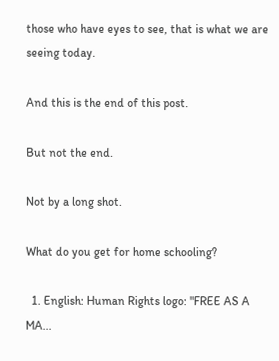those who have eyes to see, that is what we are seeing today.

And this is the end of this post.

But not the end.

Not by a long shot.

What do you get for home schooling?

  1. English: Human Rights logo: "FREE AS A MA...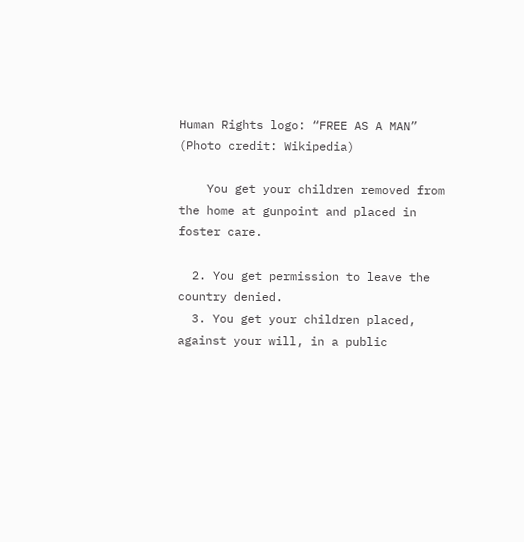Human Rights logo: “FREE AS A MAN” (Photo credit: Wikipedia)

    You get your children removed from the home at gunpoint and placed in foster care.

  2. You get permission to leave the country denied.
  3. You get your children placed, against your will, in a public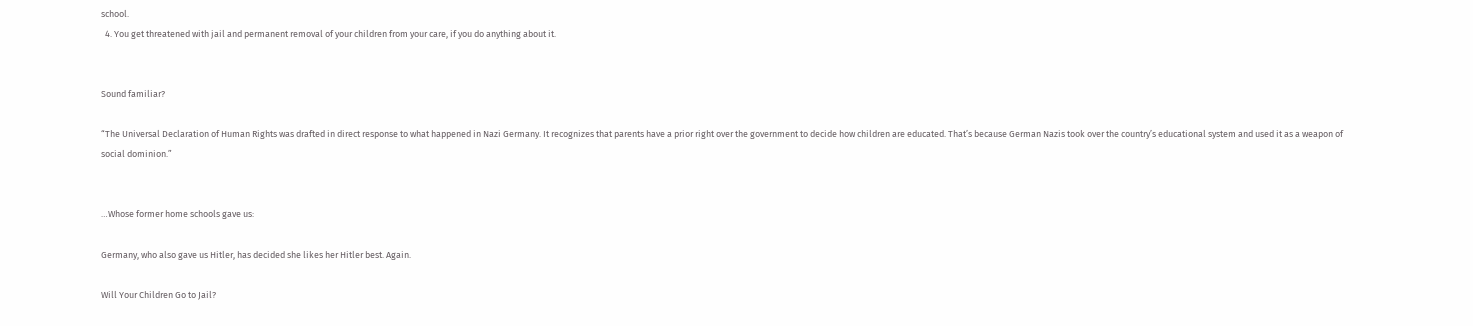school.
  4. You get threatened with jail and permanent removal of your children from your care, if you do anything about it.


Sound familiar?

“The Universal Declaration of Human Rights was drafted in direct response to what happened in Nazi Germany. It recognizes that parents have a prior right over the government to decide how children are educated. That’s because German Nazis took over the country’s educational system and used it as a weapon of social dominion.”


…Whose former home schools gave us:

Germany, who also gave us Hitler, has decided she likes her Hitler best. Again.

Will Your Children Go to Jail?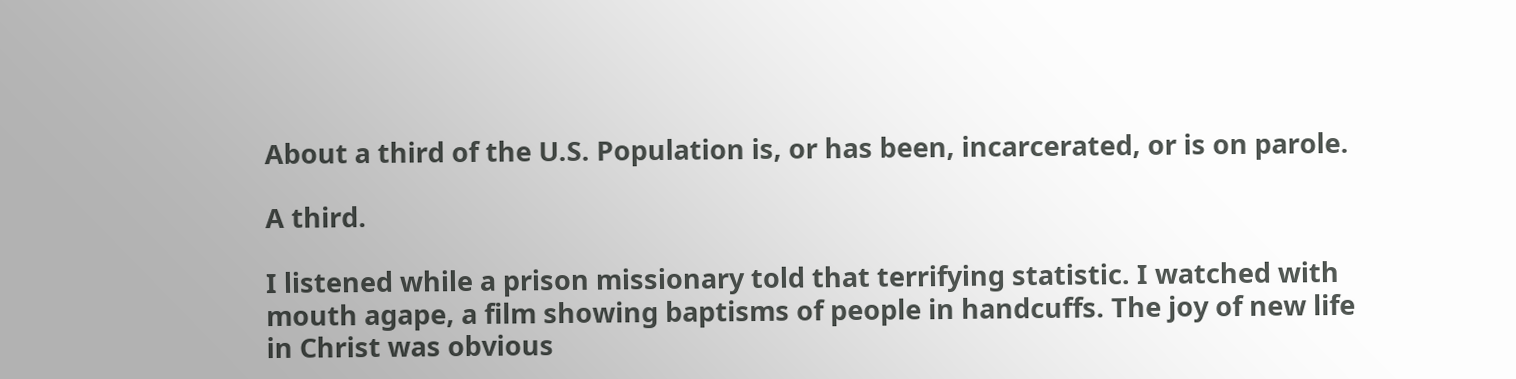About a third of the U.S. Population is, or has been, incarcerated, or is on parole.

A third.

I listened while a prison missionary told that terrifying statistic. I watched with mouth agape, a film showing baptisms of people in handcuffs. The joy of new life in Christ was obvious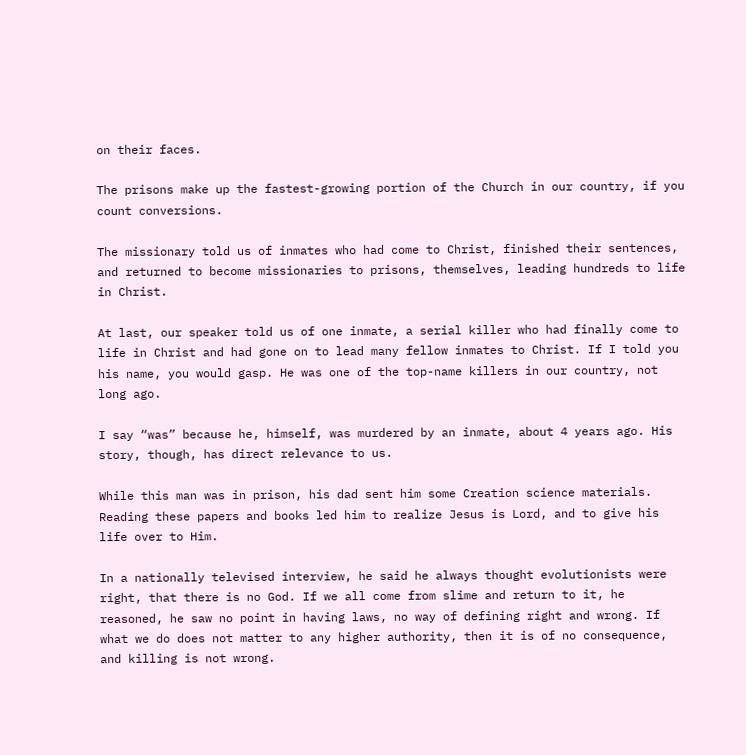on their faces.

The prisons make up the fastest-growing portion of the Church in our country, if you count conversions.

The missionary told us of inmates who had come to Christ, finished their sentences, and returned to become missionaries to prisons, themselves, leading hundreds to life in Christ.

At last, our speaker told us of one inmate, a serial killer who had finally come to life in Christ and had gone on to lead many fellow inmates to Christ. If I told you his name, you would gasp. He was one of the top-name killers in our country, not long ago.

I say “was” because he, himself, was murdered by an inmate, about 4 years ago. His story, though, has direct relevance to us.

While this man was in prison, his dad sent him some Creation science materials. Reading these papers and books led him to realize Jesus is Lord, and to give his life over to Him.

In a nationally televised interview, he said he always thought evolutionists were right, that there is no God. If we all come from slime and return to it, he reasoned, he saw no point in having laws, no way of defining right and wrong. If what we do does not matter to any higher authority, then it is of no consequence, and killing is not wrong.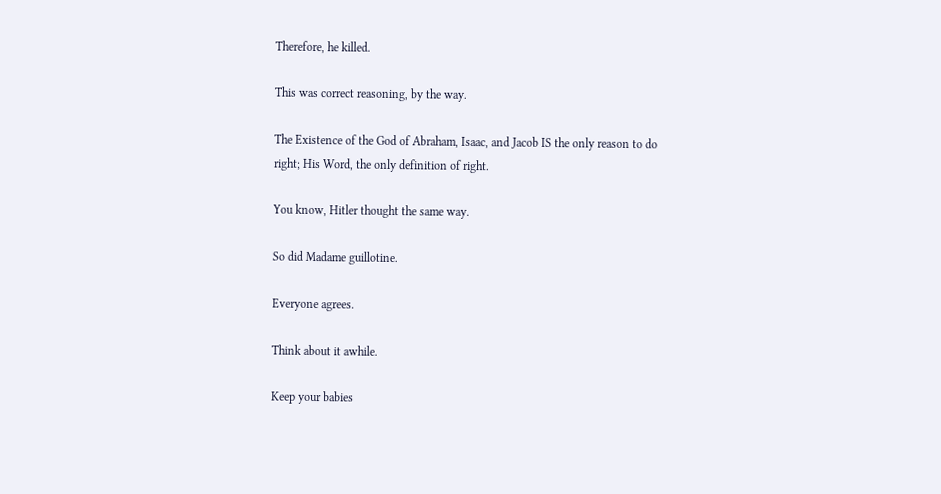Therefore, he killed.

This was correct reasoning, by the way.

The Existence of the God of Abraham, Isaac, and Jacob IS the only reason to do right; His Word, the only definition of right.

You know, Hitler thought the same way.

So did Madame guillotine.

Everyone agrees.

Think about it awhile.

Keep your babies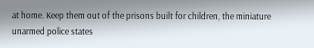at home. Keep them out of the prisons built for children, the miniature unarmed police states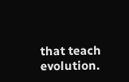that teach evolution.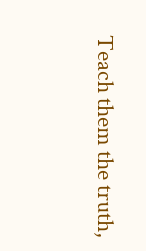Teach them the truth,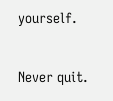yourself.

Never quit.